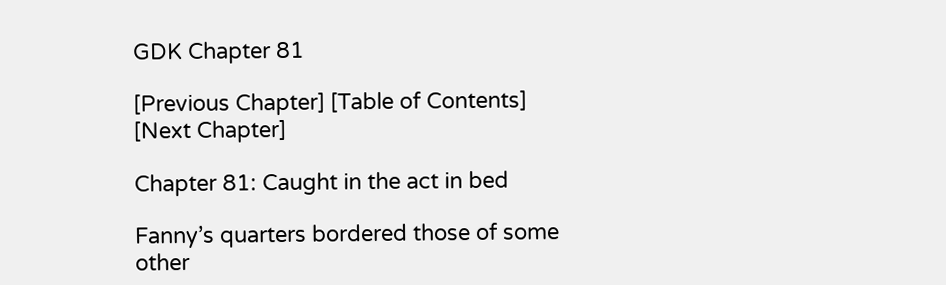GDK Chapter 81

[Previous Chapter] [Table of Contents] [Next Chapter]

Chapter 81: Caught in the act in bed

Fanny’s quarters bordered those of some other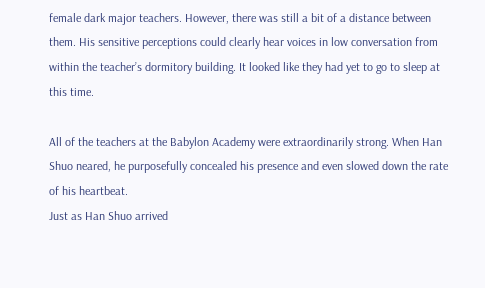female dark major teachers. However, there was still a bit of a distance between them. His sensitive perceptions could clearly hear voices in low conversation from within the teacher’s dormitory building. It looked like they had yet to go to sleep at this time.

All of the teachers at the Babylon Academy were extraordinarily strong. When Han Shuo neared, he purposefully concealed his presence and even slowed down the rate of his heartbeat.
Just as Han Shuo arrived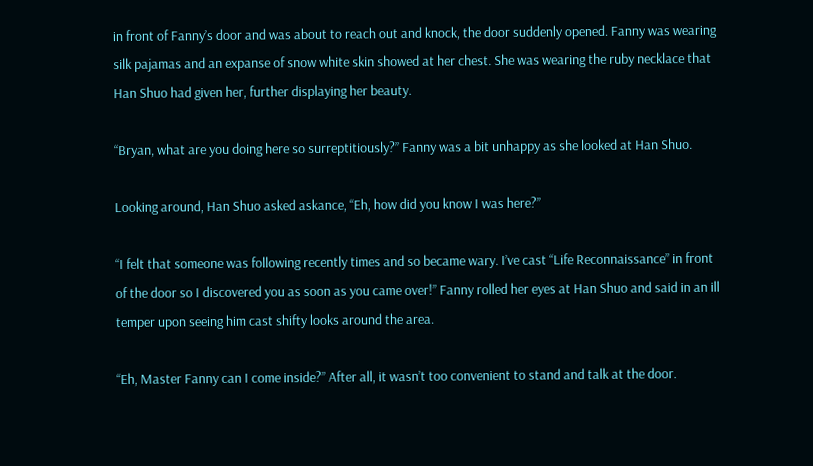in front of Fanny’s door and was about to reach out and knock, the door suddenly opened. Fanny was wearing silk pajamas and an expanse of snow white skin showed at her chest. She was wearing the ruby necklace that Han Shuo had given her, further displaying her beauty.

“Bryan, what are you doing here so surreptitiously?” Fanny was a bit unhappy as she looked at Han Shuo.

Looking around, Han Shuo asked askance, “Eh, how did you know I was here?”

“I felt that someone was following recently times and so became wary. I’ve cast “Life Reconnaissance” in front of the door so I discovered you as soon as you came over!” Fanny rolled her eyes at Han Shuo and said in an ill temper upon seeing him cast shifty looks around the area.

“Eh, Master Fanny can I come inside?” After all, it wasn’t too convenient to stand and talk at the door.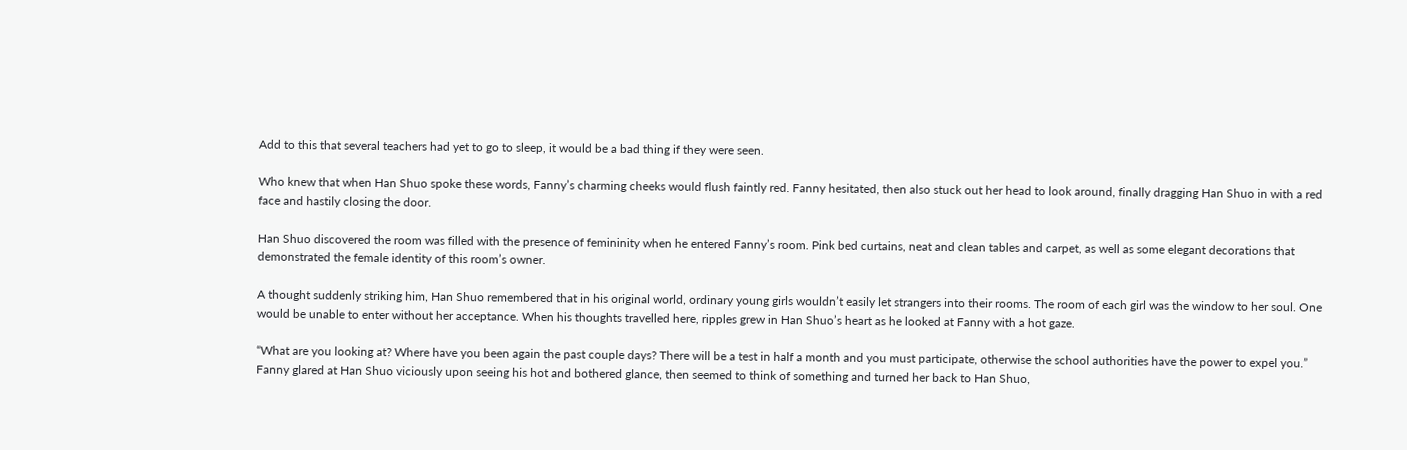Add to this that several teachers had yet to go to sleep, it would be a bad thing if they were seen.

Who knew that when Han Shuo spoke these words, Fanny’s charming cheeks would flush faintly red. Fanny hesitated, then also stuck out her head to look around, finally dragging Han Shuo in with a red face and hastily closing the door.

Han Shuo discovered the room was filled with the presence of femininity when he entered Fanny’s room. Pink bed curtains, neat and clean tables and carpet, as well as some elegant decorations that demonstrated the female identity of this room’s owner.

A thought suddenly striking him, Han Shuo remembered that in his original world, ordinary young girls wouldn’t easily let strangers into their rooms. The room of each girl was the window to her soul. One would be unable to enter without her acceptance. When his thoughts travelled here, ripples grew in Han Shuo’s heart as he looked at Fanny with a hot gaze.

“What are you looking at? Where have you been again the past couple days? There will be a test in half a month and you must participate, otherwise the school authorities have the power to expel you.” Fanny glared at Han Shuo viciously upon seeing his hot and bothered glance, then seemed to think of something and turned her back to Han Shuo,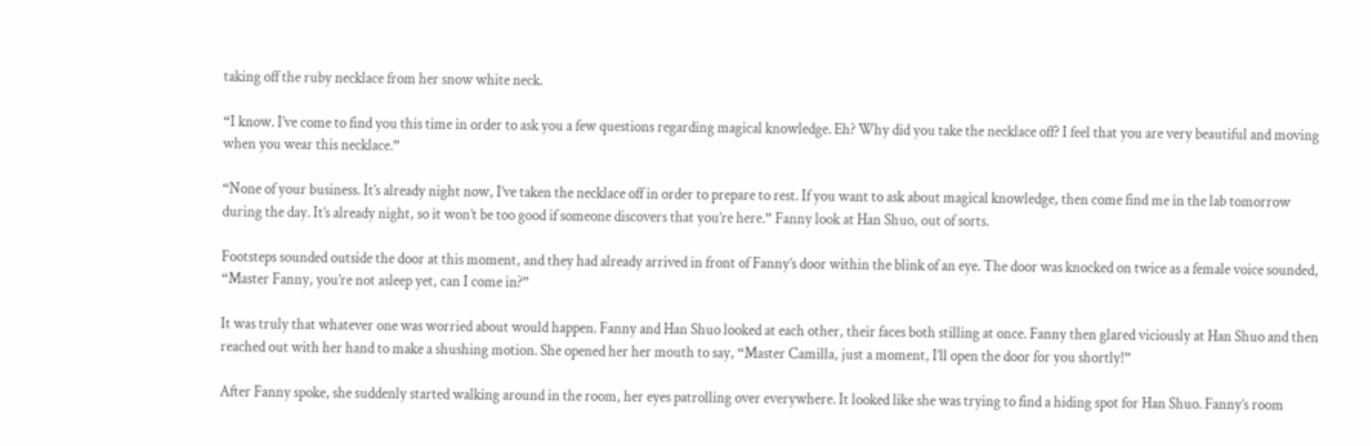taking off the ruby necklace from her snow white neck.

“I know. I’ve come to find you this time in order to ask you a few questions regarding magical knowledge. Eh? Why did you take the necklace off? I feel that you are very beautiful and moving when you wear this necklace.”

“None of your business. It’s already night now, I’ve taken the necklace off in order to prepare to rest. If you want to ask about magical knowledge, then come find me in the lab tomorrow during the day. It’s already night, so it won’t be too good if someone discovers that you’re here.” Fanny look at Han Shuo, out of sorts.

Footsteps sounded outside the door at this moment, and they had already arrived in front of Fanny’s door within the blink of an eye. The door was knocked on twice as a female voice sounded, “Master Fanny, you’re not asleep yet, can I come in?”

It was truly that whatever one was worried about would happen. Fanny and Han Shuo looked at each other, their faces both stilling at once. Fanny then glared viciously at Han Shuo and then reached out with her hand to make a shushing motion. She opened her her mouth to say, “Master Camilla, just a moment, I’ll open the door for you shortly!”

After Fanny spoke, she suddenly started walking around in the room, her eyes patrolling over everywhere. It looked like she was trying to find a hiding spot for Han Shuo. Fanny’s room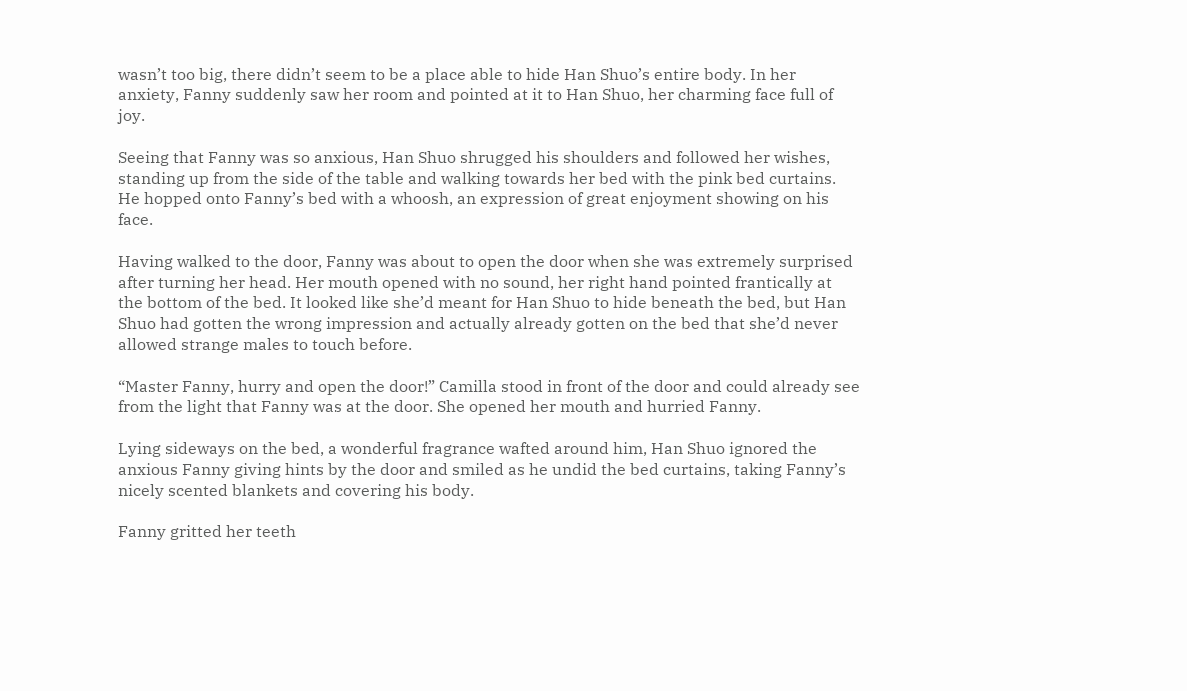wasn’t too big, there didn’t seem to be a place able to hide Han Shuo’s entire body. In her anxiety, Fanny suddenly saw her room and pointed at it to Han Shuo, her charming face full of joy.

Seeing that Fanny was so anxious, Han Shuo shrugged his shoulders and followed her wishes, standing up from the side of the table and walking towards her bed with the pink bed curtains. He hopped onto Fanny’s bed with a whoosh, an expression of great enjoyment showing on his face.

Having walked to the door, Fanny was about to open the door when she was extremely surprised after turning her head. Her mouth opened with no sound, her right hand pointed frantically at the bottom of the bed. It looked like she’d meant for Han Shuo to hide beneath the bed, but Han Shuo had gotten the wrong impression and actually already gotten on the bed that she’d never allowed strange males to touch before.

“Master Fanny, hurry and open the door!” Camilla stood in front of the door and could already see from the light that Fanny was at the door. She opened her mouth and hurried Fanny.

Lying sideways on the bed, a wonderful fragrance wafted around him, Han Shuo ignored the anxious Fanny giving hints by the door and smiled as he undid the bed curtains, taking Fanny’s nicely scented blankets and covering his body.

Fanny gritted her teeth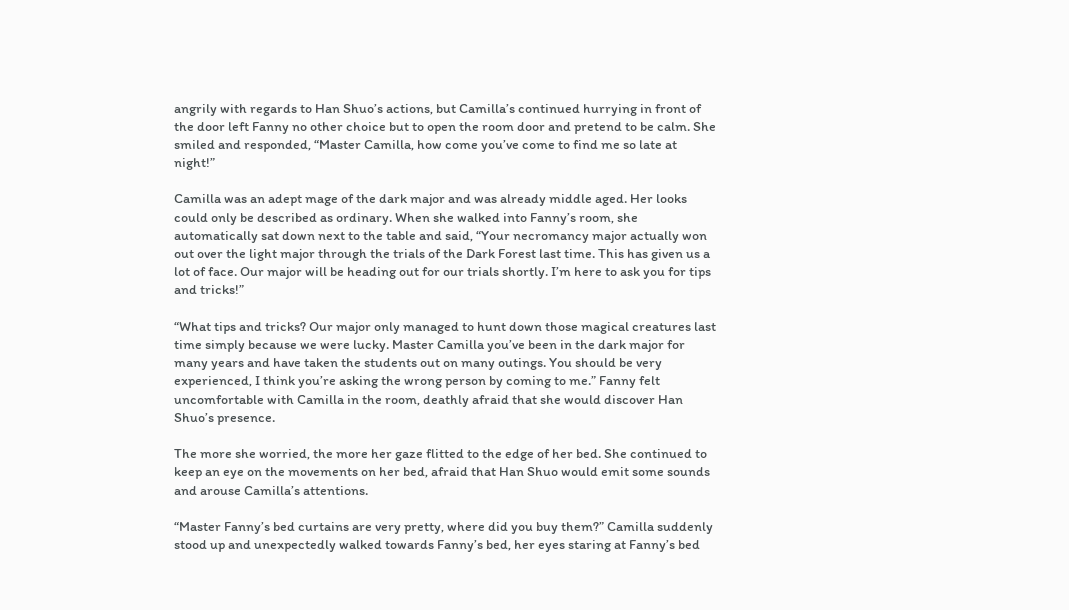angrily with regards to Han Shuo’s actions, but Camilla’s continued hurrying in front of the door left Fanny no other choice but to open the room door and pretend to be calm. She smiled and responded, “Master Camilla, how come you’ve come to find me so late at night!”

Camilla was an adept mage of the dark major and was already middle aged. Her looks could only be described as ordinary. When she walked into Fanny’s room, she automatically sat down next to the table and said, “Your necromancy major actually won out over the light major through the trials of the Dark Forest last time. This has given us a lot of face. Our major will be heading out for our trials shortly. I’m here to ask you for tips and tricks!”

“What tips and tricks? Our major only managed to hunt down those magical creatures last time simply because we were lucky. Master Camilla you’ve been in the dark major for many years and have taken the students out on many outings. You should be very experienced, I think you’re asking the wrong person by coming to me.” Fanny felt uncomfortable with Camilla in the room, deathly afraid that she would discover Han Shuo’s presence.

The more she worried, the more her gaze flitted to the edge of her bed. She continued to keep an eye on the movements on her bed, afraid that Han Shuo would emit some sounds and arouse Camilla’s attentions.

“Master Fanny’s bed curtains are very pretty, where did you buy them?” Camilla suddenly stood up and unexpectedly walked towards Fanny’s bed, her eyes staring at Fanny’s bed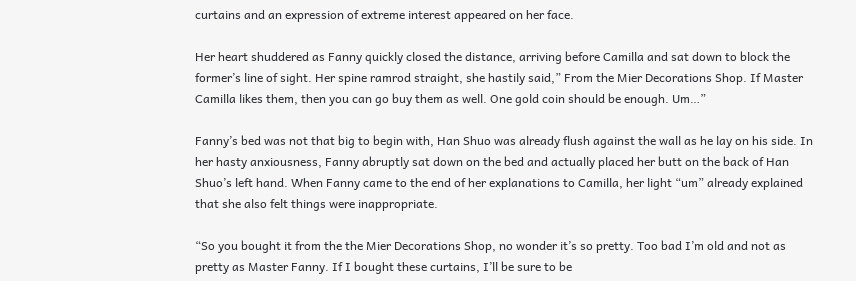curtains and an expression of extreme interest appeared on her face.

Her heart shuddered as Fanny quickly closed the distance, arriving before Camilla and sat down to block the former’s line of sight. Her spine ramrod straight, she hastily said,” From the Mier Decorations Shop. If Master Camilla likes them, then you can go buy them as well. One gold coin should be enough. Um…”

Fanny’s bed was not that big to begin with, Han Shuo was already flush against the wall as he lay on his side. In her hasty anxiousness, Fanny abruptly sat down on the bed and actually placed her butt on the back of Han Shuo’s left hand. When Fanny came to the end of her explanations to Camilla, her light “um” already explained that she also felt things were inappropriate.

“So you bought it from the the Mier Decorations Shop, no wonder it’s so pretty. Too bad I’m old and not as pretty as Master Fanny. If I bought these curtains, I’ll be sure to be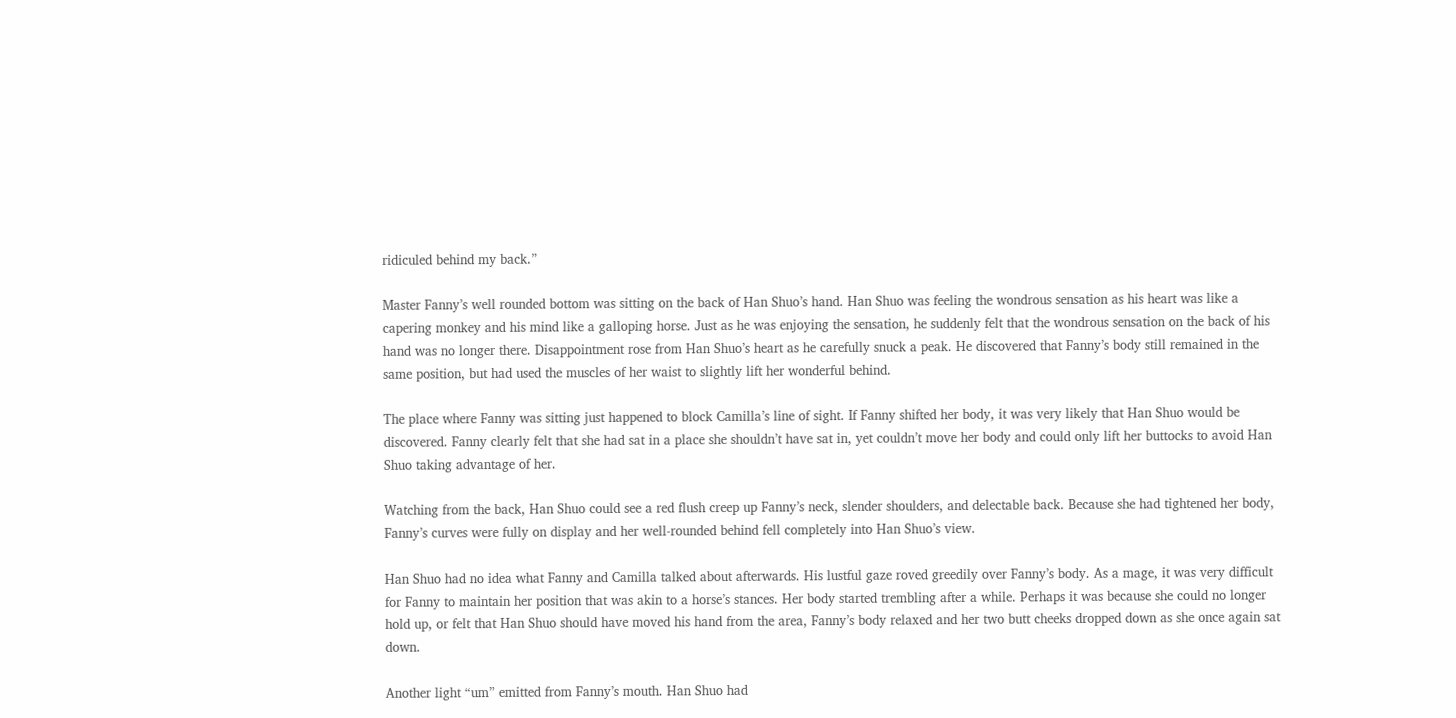ridiculed behind my back.”

Master Fanny’s well rounded bottom was sitting on the back of Han Shuo’s hand. Han Shuo was feeling the wondrous sensation as his heart was like a capering monkey and his mind like a galloping horse. Just as he was enjoying the sensation, he suddenly felt that the wondrous sensation on the back of his hand was no longer there. Disappointment rose from Han Shuo’s heart as he carefully snuck a peak. He discovered that Fanny’s body still remained in the same position, but had used the muscles of her waist to slightly lift her wonderful behind.

The place where Fanny was sitting just happened to block Camilla’s line of sight. If Fanny shifted her body, it was very likely that Han Shuo would be discovered. Fanny clearly felt that she had sat in a place she shouldn’t have sat in, yet couldn’t move her body and could only lift her buttocks to avoid Han Shuo taking advantage of her.

Watching from the back, Han Shuo could see a red flush creep up Fanny’s neck, slender shoulders, and delectable back. Because she had tightened her body, Fanny’s curves were fully on display and her well-rounded behind fell completely into Han Shuo’s view.

Han Shuo had no idea what Fanny and Camilla talked about afterwards. His lustful gaze roved greedily over Fanny’s body. As a mage, it was very difficult for Fanny to maintain her position that was akin to a horse’s stances. Her body started trembling after a while. Perhaps it was because she could no longer hold up, or felt that Han Shuo should have moved his hand from the area, Fanny’s body relaxed and her two butt cheeks dropped down as she once again sat down.

Another light “um” emitted from Fanny’s mouth. Han Shuo had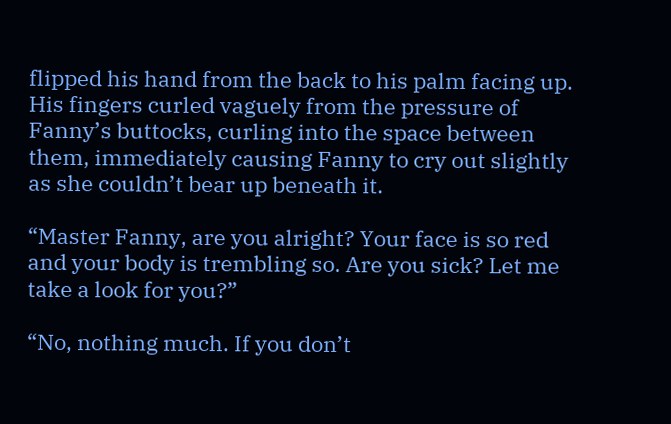flipped his hand from the back to his palm facing up. His fingers curled vaguely from the pressure of Fanny’s buttocks, curling into the space between them, immediately causing Fanny to cry out slightly as she couldn’t bear up beneath it.

“Master Fanny, are you alright? Your face is so red and your body is trembling so. Are you sick? Let me take a look for you?”

“No, nothing much. If you don’t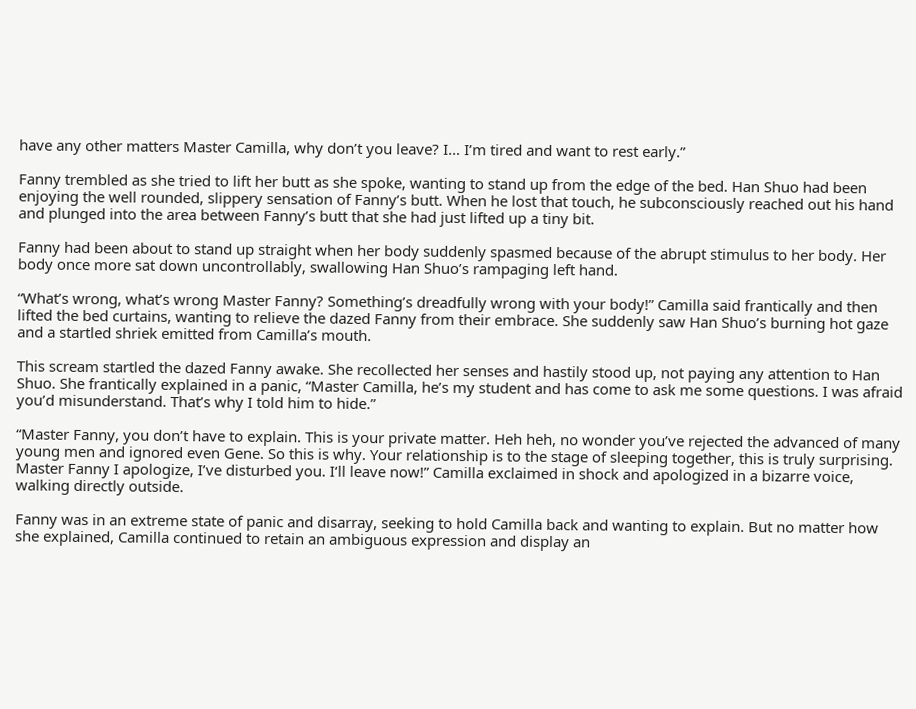have any other matters Master Camilla, why don’t you leave? I… I’m tired and want to rest early.”

Fanny trembled as she tried to lift her butt as she spoke, wanting to stand up from the edge of the bed. Han Shuo had been enjoying the well rounded, slippery sensation of Fanny’s butt. When he lost that touch, he subconsciously reached out his hand and plunged into the area between Fanny’s butt that she had just lifted up a tiny bit.

Fanny had been about to stand up straight when her body suddenly spasmed because of the abrupt stimulus to her body. Her body once more sat down uncontrollably, swallowing Han Shuo’s rampaging left hand.

“What’s wrong, what’s wrong Master Fanny? Something’s dreadfully wrong with your body!” Camilla said frantically and then lifted the bed curtains, wanting to relieve the dazed Fanny from their embrace. She suddenly saw Han Shuo’s burning hot gaze and a startled shriek emitted from Camilla’s mouth.

This scream startled the dazed Fanny awake. She recollected her senses and hastily stood up, not paying any attention to Han Shuo. She frantically explained in a panic, “Master Camilla, he’s my student and has come to ask me some questions. I was afraid you’d misunderstand. That’s why I told him to hide.”

“Master Fanny, you don’t have to explain. This is your private matter. Heh heh, no wonder you’ve rejected the advanced of many young men and ignored even Gene. So this is why. Your relationship is to the stage of sleeping together, this is truly surprising. Master Fanny I apologize, I’ve disturbed you. I‘ll leave now!” Camilla exclaimed in shock and apologized in a bizarre voice, walking directly outside.

Fanny was in an extreme state of panic and disarray, seeking to hold Camilla back and wanting to explain. But no matter how she explained, Camilla continued to retain an ambiguous expression and display an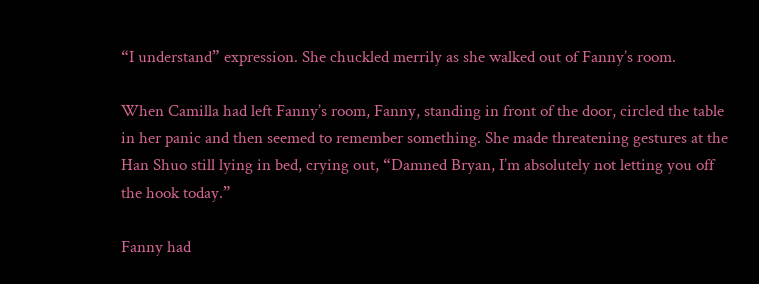“I understand” expression. She chuckled merrily as she walked out of Fanny’s room.

When Camilla had left Fanny’s room, Fanny, standing in front of the door, circled the table in her panic and then seemed to remember something. She made threatening gestures at the Han Shuo still lying in bed, crying out, “Damned Bryan, I’m absolutely not letting you off the hook today.”

Fanny had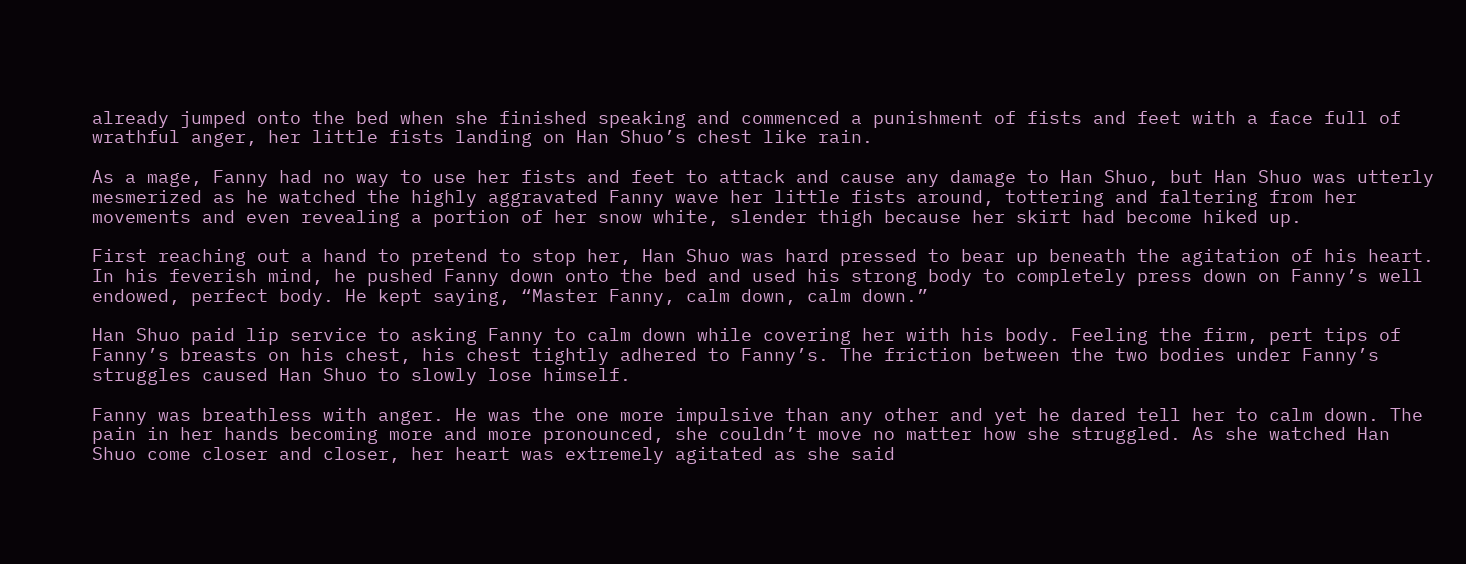already jumped onto the bed when she finished speaking and commenced a punishment of fists and feet with a face full of wrathful anger, her little fists landing on Han Shuo’s chest like rain.

As a mage, Fanny had no way to use her fists and feet to attack and cause any damage to Han Shuo, but Han Shuo was utterly mesmerized as he watched the highly aggravated Fanny wave her little fists around, tottering and faltering from her movements and even revealing a portion of her snow white, slender thigh because her skirt had become hiked up.

First reaching out a hand to pretend to stop her, Han Shuo was hard pressed to bear up beneath the agitation of his heart. In his feverish mind, he pushed Fanny down onto the bed and used his strong body to completely press down on Fanny’s well endowed, perfect body. He kept saying, “Master Fanny, calm down, calm down.”

Han Shuo paid lip service to asking Fanny to calm down while covering her with his body. Feeling the firm, pert tips of Fanny’s breasts on his chest, his chest tightly adhered to Fanny’s. The friction between the two bodies under Fanny’s struggles caused Han Shuo to slowly lose himself.

Fanny was breathless with anger. He was the one more impulsive than any other and yet he dared tell her to calm down. The pain in her hands becoming more and more pronounced, she couldn’t move no matter how she struggled. As she watched Han Shuo come closer and closer, her heart was extremely agitated as she said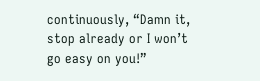continuously, “Damn it, stop already or I won’t go easy on you!”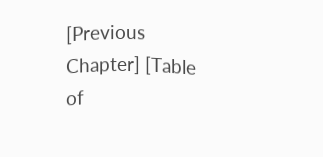[Previous Chapter] [Table of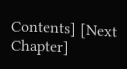Contents] [Next Chapter]